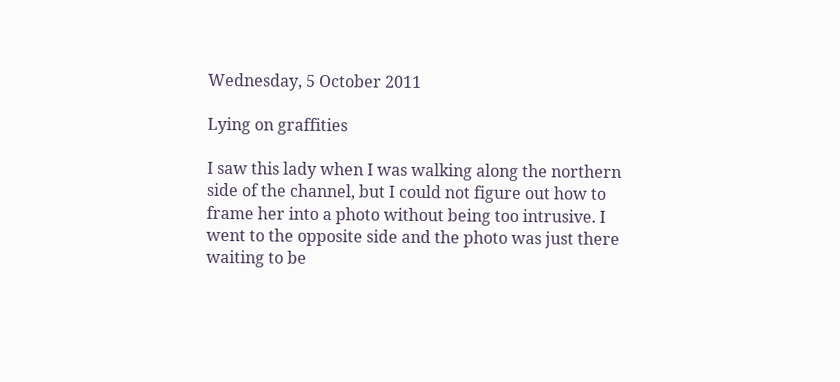Wednesday, 5 October 2011

Lying on graffities

I saw this lady when I was walking along the northern side of the channel, but I could not figure out how to frame her into a photo without being too intrusive. I went to the opposite side and the photo was just there waiting to be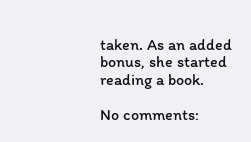taken. As an added bonus, she started reading a book.

No comments: